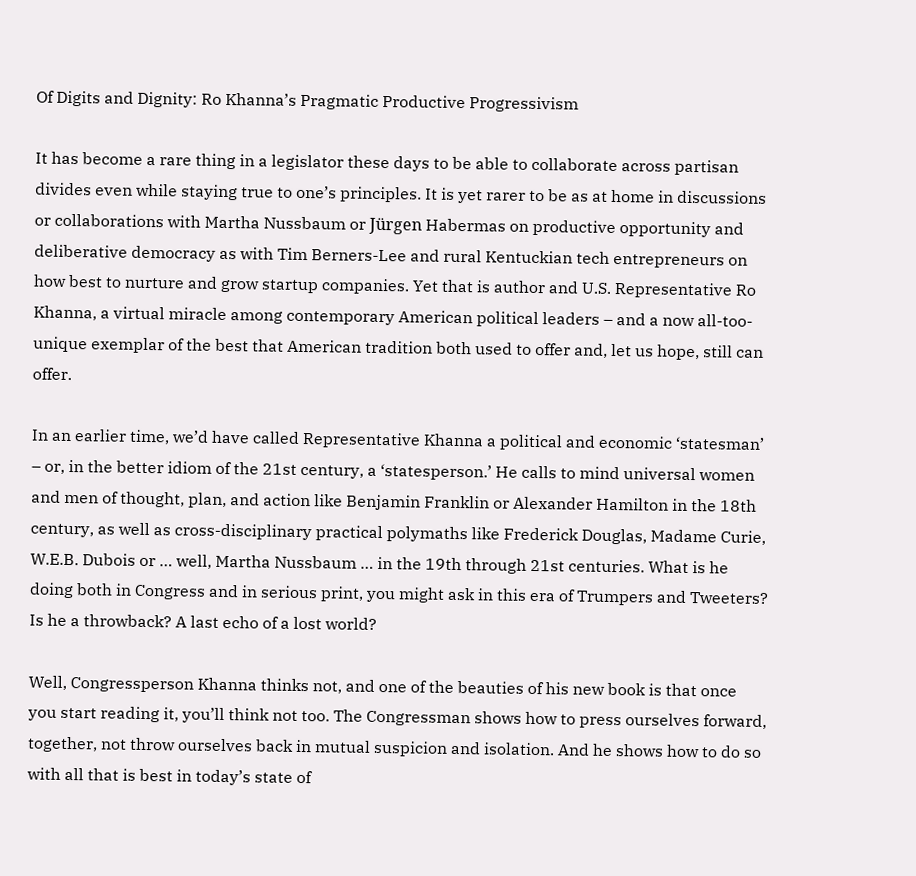Of Digits and Dignity: Ro Khanna’s Pragmatic Productive Progressivism

It has become a rare thing in a legislator these days to be able to collaborate across partisan divides even while staying true to one’s principles. It is yet rarer to be as at home in discussions or collaborations with Martha Nussbaum or Jürgen Habermas on productive opportunity and deliberative democracy as with Tim Berners-Lee and rural Kentuckian tech entrepreneurs on how best to nurture and grow startup companies. Yet that is author and U.S. Representative Ro Khanna, a virtual miracle among contemporary American political leaders – and a now all-too-unique exemplar of the best that American tradition both used to offer and, let us hope, still can offer.

In an earlier time, we’d have called Representative Khanna a political and economic ‘statesman’ – or, in the better idiom of the 21st century, a ‘statesperson.’ He calls to mind universal women and men of thought, plan, and action like Benjamin Franklin or Alexander Hamilton in the 18th century, as well as cross-disciplinary practical polymaths like Frederick Douglas, Madame Curie, W.E.B. Dubois or … well, Martha Nussbaum … in the 19th through 21st centuries. What is he doing both in Congress and in serious print, you might ask in this era of Trumpers and Tweeters? Is he a throwback? A last echo of a lost world?

Well, Congressperson Khanna thinks not, and one of the beauties of his new book is that once you start reading it, you’ll think not too. The Congressman shows how to press ourselves forward, together, not throw ourselves back in mutual suspicion and isolation. And he shows how to do so with all that is best in today’s state of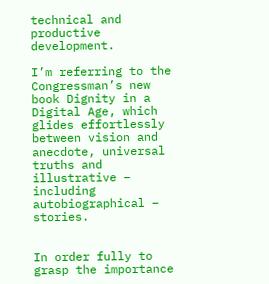technical and productive development.

I’m referring to the Congressman’s new book Dignity in a Digital Age, which glides effortlessly between vision and anecdote, universal truths and illustrative – including autobiographical – stories.


In order fully to grasp the importance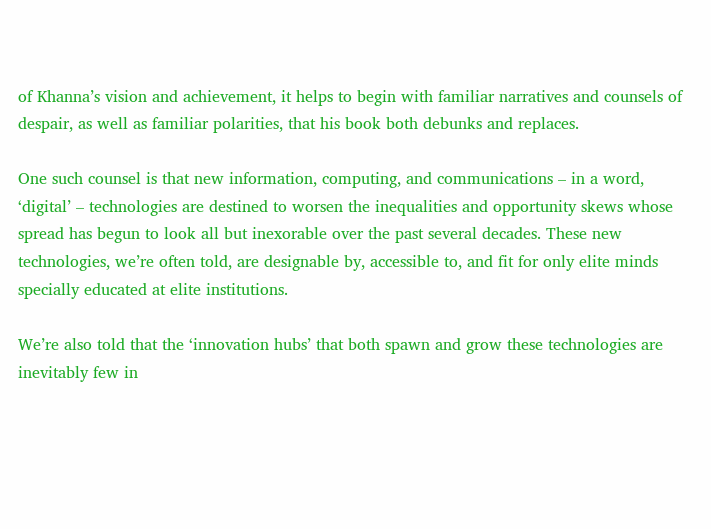of Khanna’s vision and achievement, it helps to begin with familiar narratives and counsels of despair, as well as familiar polarities, that his book both debunks and replaces.

One such counsel is that new information, computing, and communications – in a word, ‘digital’ – technologies are destined to worsen the inequalities and opportunity skews whose spread has begun to look all but inexorable over the past several decades. These new technologies, we’re often told, are designable by, accessible to, and fit for only elite minds specially educated at elite institutions.

We’re also told that the ‘innovation hubs’ that both spawn and grow these technologies are inevitably few in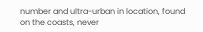number and ultra-urban in location, found on the coasts, never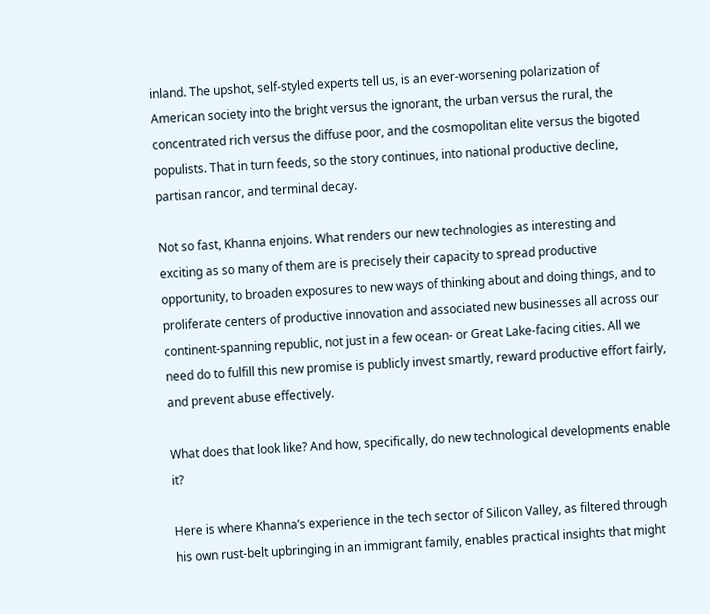inland. The upshot, self-styled experts tell us, is an ever-worsening polarization of American society into the bright versus the ignorant, the urban versus the rural, the concentrated rich versus the diffuse poor, and the cosmopolitan elite versus the bigoted populists. That in turn feeds, so the story continues, into national productive decline, partisan rancor, and terminal decay.

Not so fast, Khanna enjoins. What renders our new technologies as interesting and exciting as so many of them are is precisely their capacity to spread productive opportunity, to broaden exposures to new ways of thinking about and doing things, and to proliferate centers of productive innovation and associated new businesses all across our continent-spanning republic, not just in a few ocean- or Great Lake-facing cities. All we need do to fulfill this new promise is publicly invest smartly, reward productive effort fairly, and prevent abuse effectively.

What does that look like? And how, specifically, do new technological developments enable it?

Here is where Khanna’s experience in the tech sector of Silicon Valley, as filtered through his own rust-belt upbringing in an immigrant family, enables practical insights that might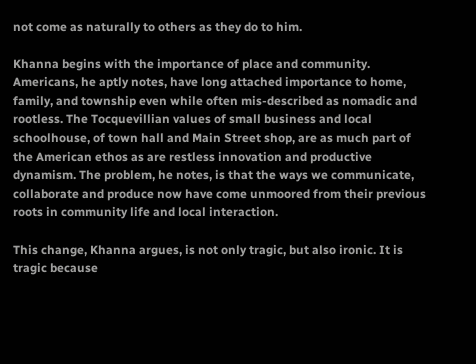not come as naturally to others as they do to him.

Khanna begins with the importance of place and community. Americans, he aptly notes, have long attached importance to home, family, and township even while often mis-described as nomadic and rootless. The Tocquevillian values of small business and local schoolhouse, of town hall and Main Street shop, are as much part of the American ethos as are restless innovation and productive dynamism. The problem, he notes, is that the ways we communicate, collaborate and produce now have come unmoored from their previous roots in community life and local interaction.

This change, Khanna argues, is not only tragic, but also ironic. It is tragic because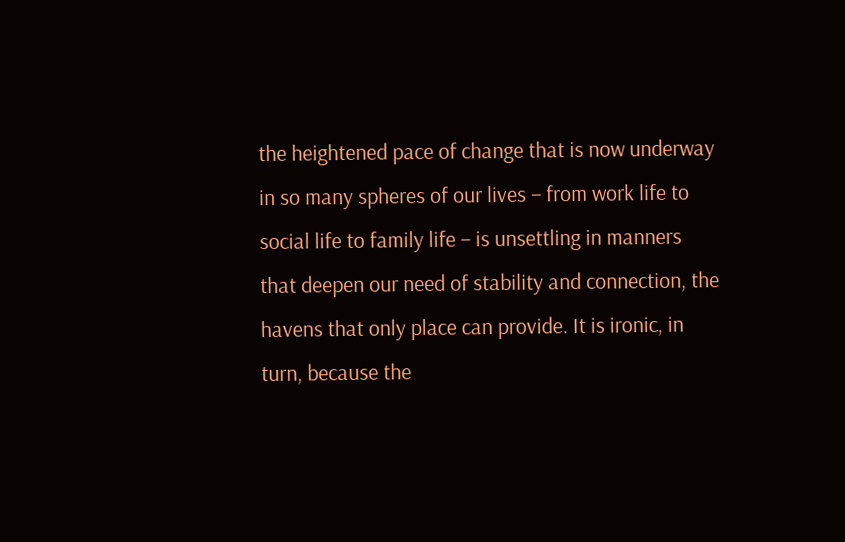the heightened pace of change that is now underway in so many spheres of our lives – from work life to social life to family life – is unsettling in manners that deepen our need of stability and connection, the havens that only place can provide. It is ironic, in turn, because the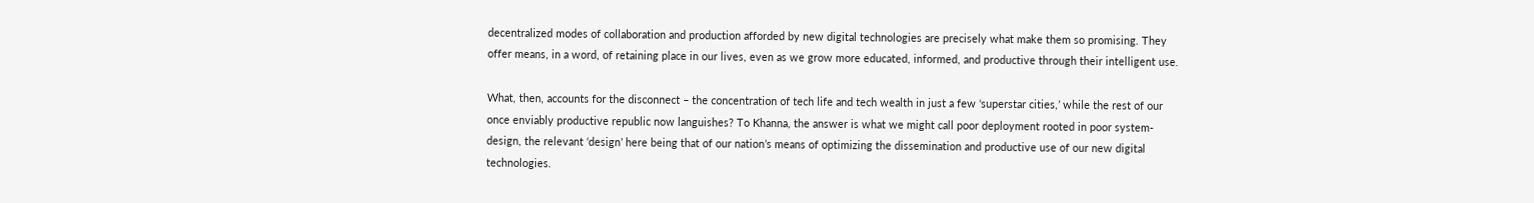decentralized modes of collaboration and production afforded by new digital technologies are precisely what make them so promising. They offer means, in a word, of retaining place in our lives, even as we grow more educated, informed, and productive through their intelligent use.

What, then, accounts for the disconnect – the concentration of tech life and tech wealth in just a few ‘superstar cities,’ while the rest of our once enviably productive republic now languishes? To Khanna, the answer is what we might call poor deployment rooted in poor system-design, the relevant ‘design’ here being that of our nation’s means of optimizing the dissemination and productive use of our new digital technologies.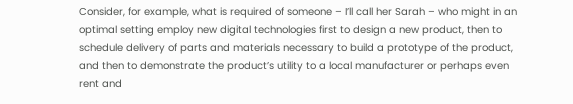Consider, for example, what is required of someone – I’ll call her Sarah – who might in an optimal setting employ new digital technologies first to design a new product, then to schedule delivery of parts and materials necessary to build a prototype of the product, and then to demonstrate the product’s utility to a local manufacturer or perhaps even rent and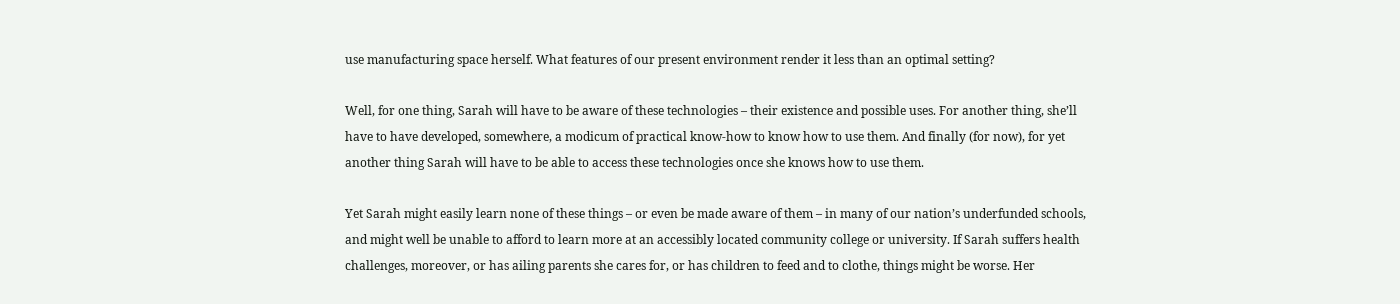use manufacturing space herself. What features of our present environment render it less than an optimal setting?

Well, for one thing, Sarah will have to be aware of these technologies – their existence and possible uses. For another thing, she’ll have to have developed, somewhere, a modicum of practical know-how to know how to use them. And finally (for now), for yet another thing Sarah will have to be able to access these technologies once she knows how to use them.

Yet Sarah might easily learn none of these things – or even be made aware of them – in many of our nation’s underfunded schools, and might well be unable to afford to learn more at an accessibly located community college or university. If Sarah suffers health challenges, moreover, or has ailing parents she cares for, or has children to feed and to clothe, things might be worse. Her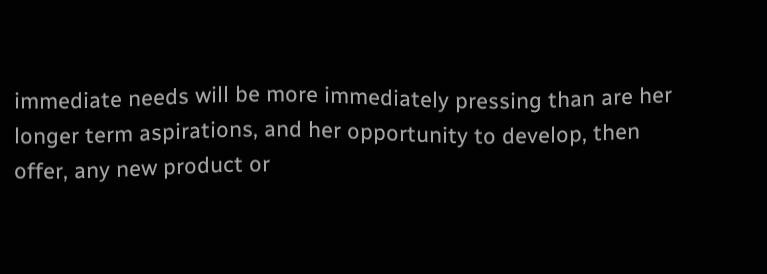immediate needs will be more immediately pressing than are her longer term aspirations, and her opportunity to develop, then offer, any new product or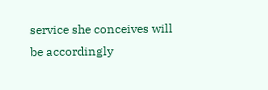service she conceives will be accordingly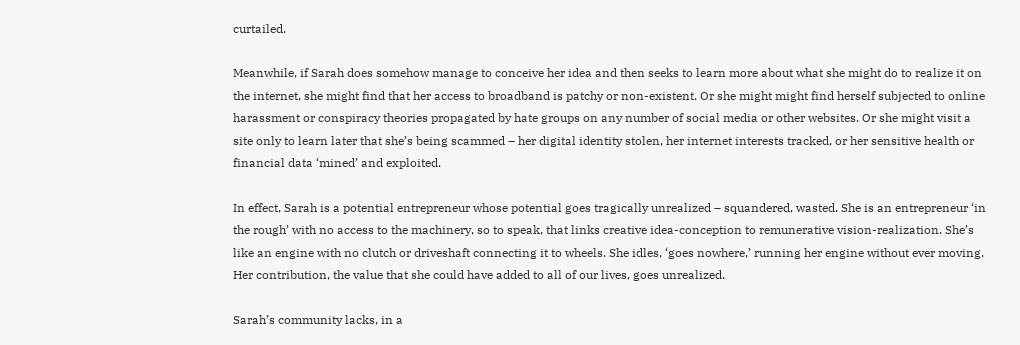curtailed.

Meanwhile, if Sarah does somehow manage to conceive her idea and then seeks to learn more about what she might do to realize it on the internet, she might find that her access to broadband is patchy or non-existent. Or she might might find herself subjected to online harassment or conspiracy theories propagated by hate groups on any number of social media or other websites. Or she might visit a site only to learn later that she’s being scammed – her digital identity stolen, her internet interests tracked, or her sensitive health or financial data ‘mined’ and exploited.

In effect, Sarah is a potential entrepreneur whose potential goes tragically unrealized – squandered, wasted. She is an entrepreneur ‘in the rough’ with no access to the machinery, so to speak, that links creative idea-conception to remunerative vision-realization. She’s like an engine with no clutch or driveshaft connecting it to wheels. She idles, ‘goes nowhere,’ running her engine without ever moving. Her contribution, the value that she could have added to all of our lives, goes unrealized.

Sarah’s community lacks, in a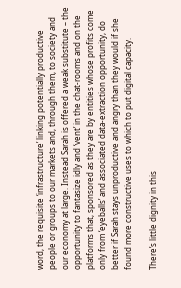word, the requisite ‘infrastructure’ linking potentially productive people or groups to our markets and, through them, to society and our economy at large. Instead Sarah is offered a weak substitute – the opportunity to fantasize idly and ‘vent’ in the chat-rooms and on the platforms that, sponsored as they are by entities whose profits come only from ‘eyeballs’ and associated data-extraction opportunity, do better if Sarah stays unproductive and angry than they would if she found more constructive uses to which to put digital capacity.

There’s little dignity in this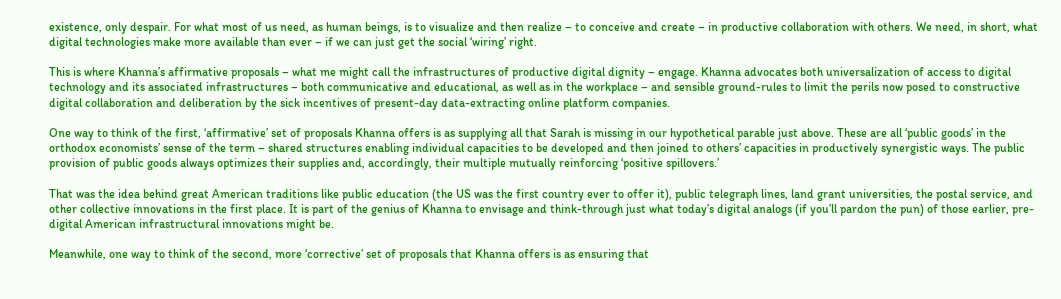existence, only despair. For what most of us need, as human beings, is to visualize and then realize – to conceive and create – in productive collaboration with others. We need, in short, what digital technologies make more available than ever – if we can just get the social ‘wiring’ right.

This is where Khanna’s affirmative proposals – what me might call the infrastructures of productive digital dignity – engage. Khanna advocates both universalization of access to digital technology and its associated infrastructures – both communicative and educational, as well as in the workplace – and sensible ground-rules to limit the perils now posed to constructive digital collaboration and deliberation by the sick incentives of present-day data-extracting online platform companies.

One way to think of the first, ‘affirmative’ set of proposals Khanna offers is as supplying all that Sarah is missing in our hypothetical parable just above. These are all ‘public goods’ in the orthodox economists’ sense of the term – shared structures enabling individual capacities to be developed and then joined to others’ capacities in productively synergistic ways. The public provision of public goods always optimizes their supplies and, accordingly, their multiple mutually reinforcing ‘positive spillovers.’

That was the idea behind great American traditions like public education (the US was the first country ever to offer it), public telegraph lines, land grant universities, the postal service, and other collective innovations in the first place. It is part of the genius of Khanna to envisage and think-through just what today’s digital analogs (if you’ll pardon the pun) of those earlier, pre-digital American infrastructural innovations might be.

Meanwhile, one way to think of the second, more ‘corrective’ set of proposals that Khanna offers is as ensuring that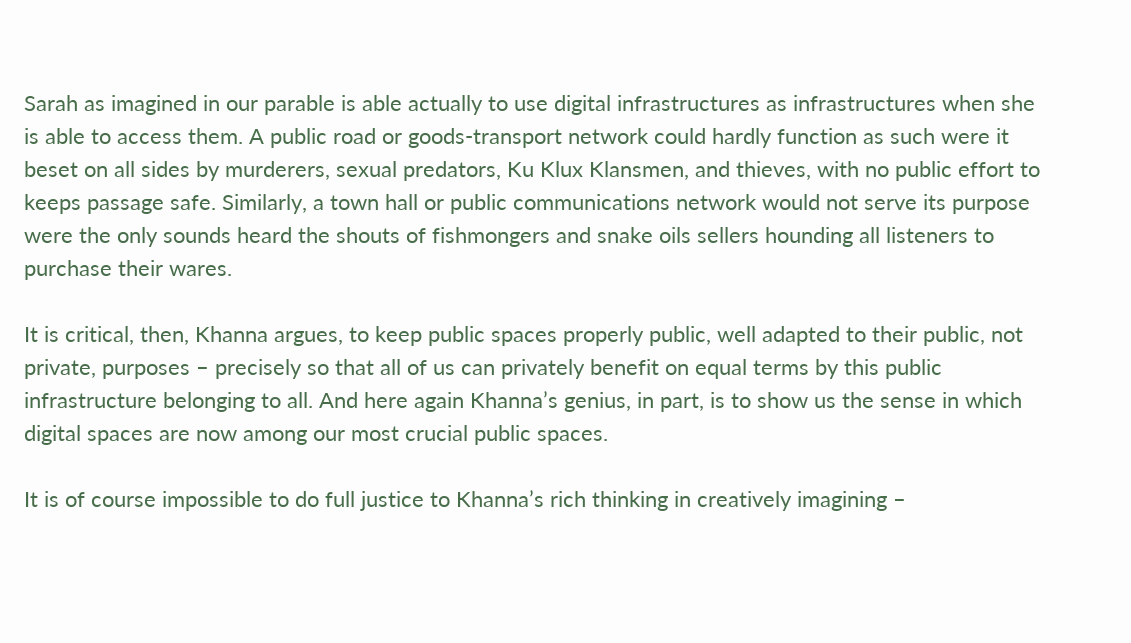Sarah as imagined in our parable is able actually to use digital infrastructures as infrastructures when she is able to access them. A public road or goods-transport network could hardly function as such were it beset on all sides by murderers, sexual predators, Ku Klux Klansmen, and thieves, with no public effort to keeps passage safe. Similarly, a town hall or public communications network would not serve its purpose were the only sounds heard the shouts of fishmongers and snake oils sellers hounding all listeners to purchase their wares.

It is critical, then, Khanna argues, to keep public spaces properly public, well adapted to their public, not private, purposes – precisely so that all of us can privately benefit on equal terms by this public infrastructure belonging to all. And here again Khanna’s genius, in part, is to show us the sense in which digital spaces are now among our most crucial public spaces.

It is of course impossible to do full justice to Khanna’s rich thinking in creatively imagining –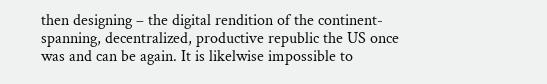then designing – the digital rendition of the continent-spanning, decentralized, productive republic the US once was and can be again. It is likelwise impossible to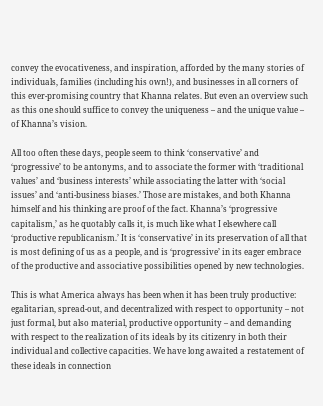convey the evocativeness, and inspiration, afforded by the many stories of individuals, families (including his own!), and businesses in all corners of this ever-promising country that Khanna relates. But even an overview such as this one should suffice to convey the uniqueness – and the unique value – of Khanna’s vision.

All too often these days, people seem to think ‘conservative’ and ‘progressive’ to be antonyms, and to associate the former with ‘traditional values’ and ‘business interests’ while associating the latter with ‘social issues’ and ‘anti-business biases.’ Those are mistakes, and both Khanna himself and his thinking are proof of the fact. Khanna’s ‘progressive capitalism,’ as he quotably calls it, is much like what I elsewhere call ‘productive republicanism.’ It is ‘conservative’ in its preservation of all that is most defining of us as a people, and is ‘progressive’ in its eager embrace of the productive and associative possibilities opened by new technologies.

This is what America always has been when it has been truly productive: egalitarian, spread-out, and decentralized with respect to opportunity – not just formal, but also material, productive opportunity – and demanding with respect to the realization of its ideals by its citizenry in both their individual and collective capacities. We have long awaited a restatement of these ideals in connection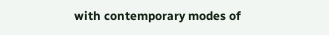with contemporary modes of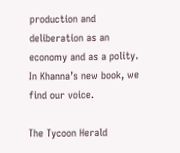production and deliberation as an economy and as a polity. In Khanna’s new book, we find our voice.

The Tycoon Herald